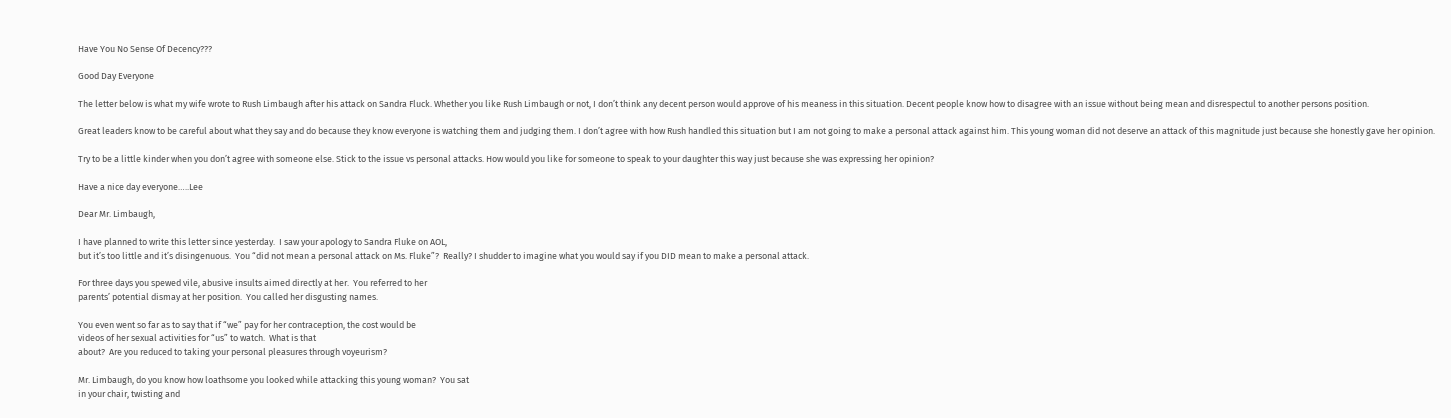Have You No Sense Of Decency???

Good Day Everyone

The letter below is what my wife wrote to Rush Limbaugh after his attack on Sandra Fluck. Whether you like Rush Limbaugh or not, I don’t think any decent person would approve of his meaness in this situation. Decent people know how to disagree with an issue without being mean and disrespectul to another persons position.

Great leaders know to be careful about what they say and do because they know everyone is watching them and judging them. I don’t agree with how Rush handled this situation but I am not going to make a personal attack against him. This young woman did not deserve an attack of this magnitude just because she honestly gave her opinion.

Try to be a little kinder when you don’t agree with someone else. Stick to the issue vs personal attacks. How would you like for someone to speak to your daughter this way just because she was expressing her opinion?

Have a nice day everyone…..Lee

Dear Mr. Limbaugh,

I have planned to write this letter since yesterday.  I saw your apology to Sandra Fluke on AOL,
but it’s too little and it’s disingenuous.  You “did not mean a personal attack on Ms. Fluke”?  Really? I shudder to imagine what you would say if you DID mean to make a personal attack.

For three days you spewed vile, abusive insults aimed directly at her.  You referred to her
parents’ potential dismay at her position.  You called her disgusting names.

You even went so far as to say that if “we” pay for her contraception, the cost would be
videos of her sexual activities for “us” to watch.  What is that
about?  Are you reduced to taking your personal pleasures through voyeurism?

Mr. Limbaugh, do you know how loathsome you looked while attacking this young woman?  You sat
in your chair, twisting and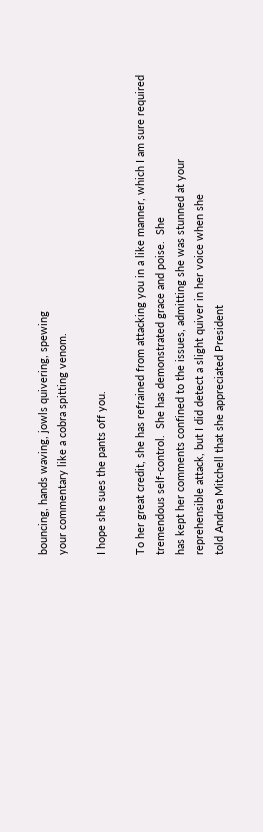bouncing, hands waving, jowls quivering, spewing
your commentary like a cobra spitting venom.

I hope she sues the pants off you.

To her great credit, she has refrained from attacking you in a like manner, which I am sure required
tremendous self-control.  She has demonstrated grace and poise.  She
has kept her comments confined to the issues, admitting she was stunned at your
reprehensible attack, but I did detect a slight quiver in her voice when she
told Andrea Mitchell that she appreciated President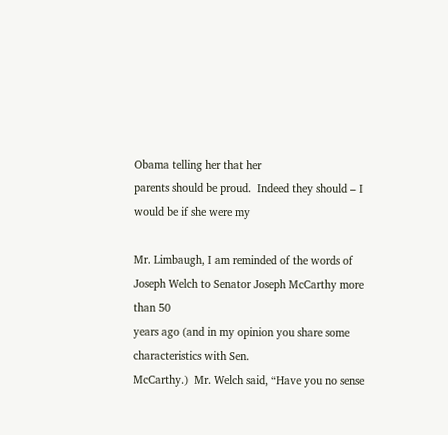Obama telling her that her
parents should be proud.  Indeed they should – I would be if she were my

Mr. Limbaugh, I am reminded of the words of Joseph Welch to Senator Joseph McCarthy more than 50
years ago (and in my opinion you share some characteristics with Sen.
McCarthy.)  Mr. Welch said, “Have you no sense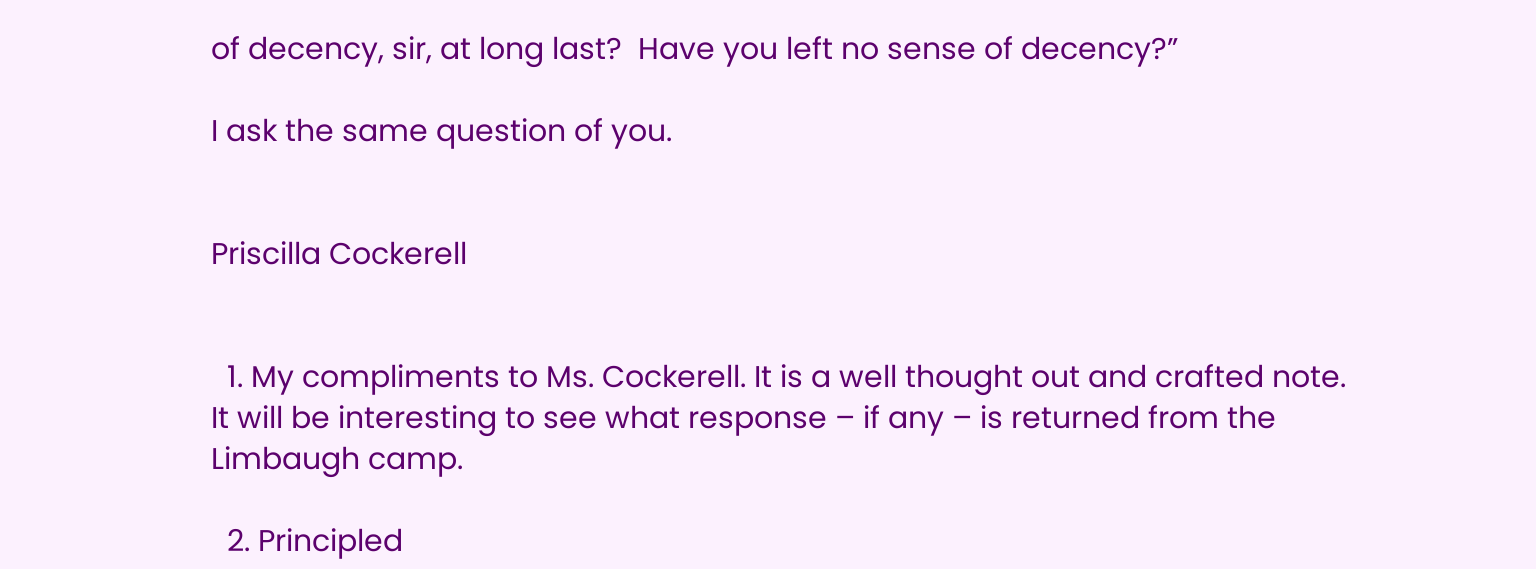of decency, sir, at long last?  Have you left no sense of decency?”

I ask the same question of you.


Priscilla Cockerell


  1. My compliments to Ms. Cockerell. It is a well thought out and crafted note. It will be interesting to see what response – if any – is returned from the Limbaugh camp.

  2. Principled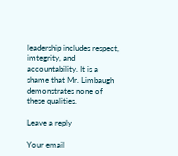leadership includes respect, imtegrity, and accountability. It is a shame that Mr. Limbaugh demonstrates none of these qualities.

Leave a reply

Your email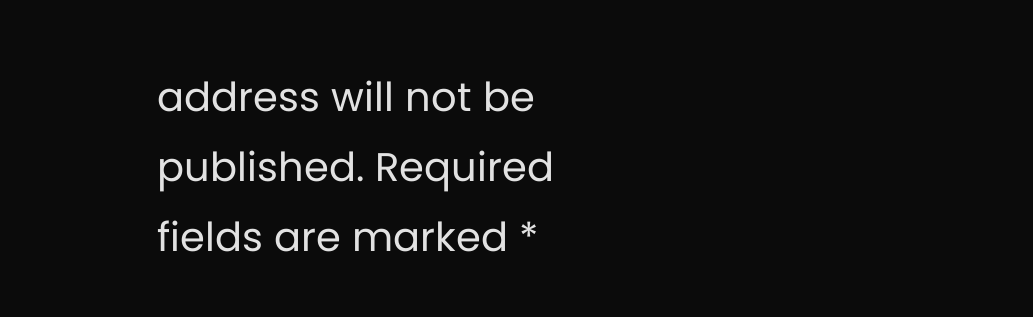address will not be published. Required fields are marked *